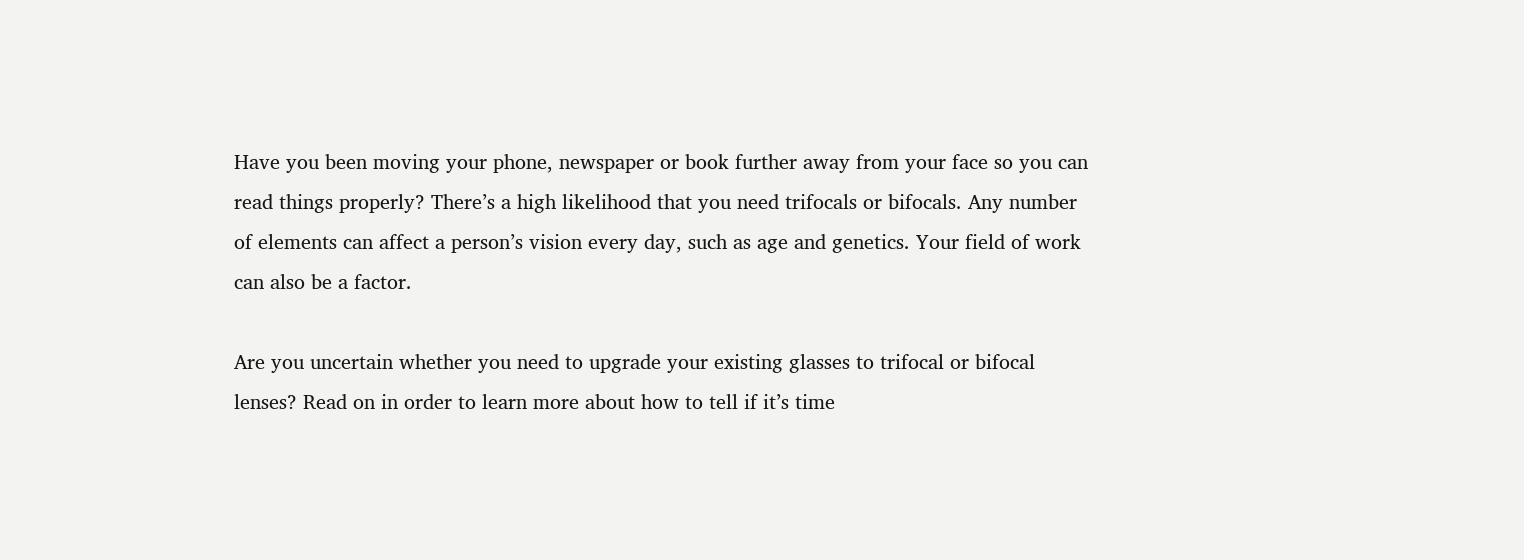Have you been moving your phone, newspaper or book further away from your face so you can read things properly? There’s a high likelihood that you need trifocals or bifocals. Any number of elements can affect a person’s vision every day, such as age and genetics. Your field of work can also be a factor.

Are you uncertain whether you need to upgrade your existing glasses to trifocal or bifocal lenses? Read on in order to learn more about how to tell if it’s time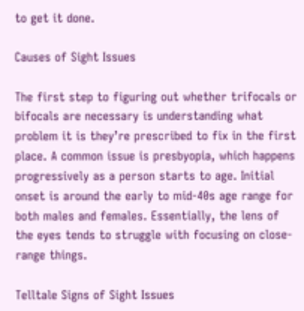to get it done.

Causes of Sight Issues

The first step to figuring out whether trifocals or bifocals are necessary is understanding what problem it is they’re prescribed to fix in the first place. A common issue is presbyopia, which happens progressively as a person starts to age. Initial onset is around the early to mid-40s age range for both males and females. Essentially, the lens of the eyes tends to struggle with focusing on close-range things.

Telltale Signs of Sight Issues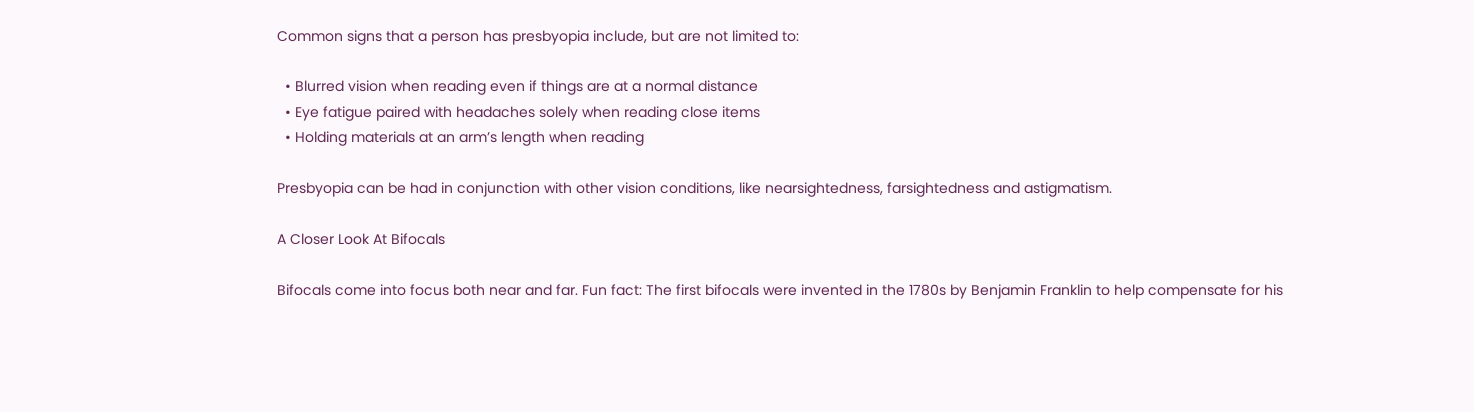Common signs that a person has presbyopia include, but are not limited to:

  • Blurred vision when reading even if things are at a normal distance
  • Eye fatigue paired with headaches solely when reading close items
  • Holding materials at an arm’s length when reading

Presbyopia can be had in conjunction with other vision conditions, like nearsightedness, farsightedness and astigmatism.

A Closer Look At Bifocals

Bifocals come into focus both near and far. Fun fact: The first bifocals were invented in the 1780s by Benjamin Franklin to help compensate for his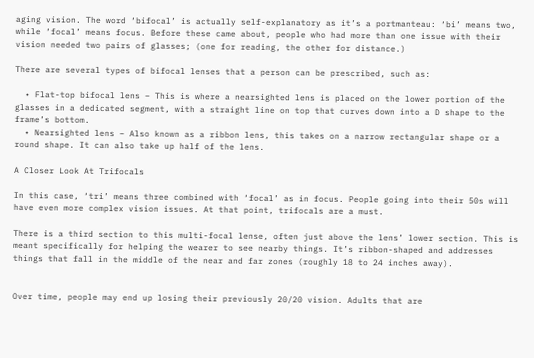aging vision. The word ‘bifocal’ is actually self-explanatory as it’s a portmanteau: ‘bi’ means two, while ‘focal’ means focus. Before these came about, people who had more than one issue with their vision needed two pairs of glasses; (one for reading, the other for distance.)

There are several types of bifocal lenses that a person can be prescribed, such as:

  • Flat-top bifocal lens – This is where a nearsighted lens is placed on the lower portion of the glasses in a dedicated segment, with a straight line on top that curves down into a D shape to the frame’s bottom.
  • Nearsighted lens – Also known as a ribbon lens, this takes on a narrow rectangular shape or a round shape. It can also take up half of the lens.

A Closer Look At Trifocals

In this case, ‘tri’ means three combined with ‘focal’ as in focus. People going into their 50s will have even more complex vision issues. At that point, trifocals are a must.

There is a third section to this multi-focal lense, often just above the lens’ lower section. This is meant specifically for helping the wearer to see nearby things. It’s ribbon-shaped and addresses things that fall in the middle of the near and far zones (roughly 18 to 24 inches away).


Over time, people may end up losing their previously 20/20 vision. Adults that are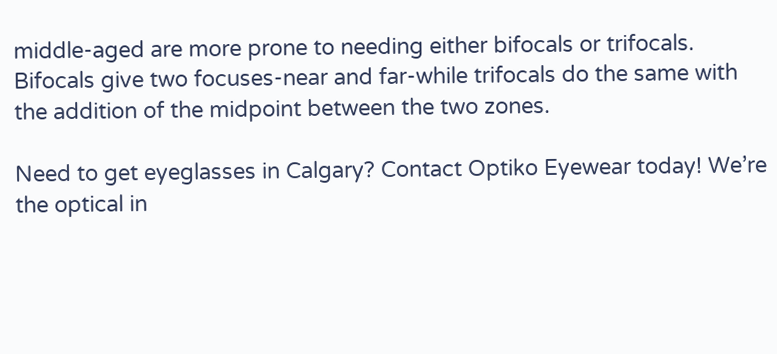middle-aged are more prone to needing either bifocals or trifocals. Bifocals give two focuses-near and far-while trifocals do the same with the addition of the midpoint between the two zones.

Need to get eyeglasses in Calgary? Contact Optiko Eyewear today! We’re the optical in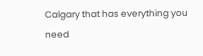Calgary that has everything you need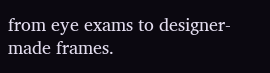from eye exams to designer-made frames.